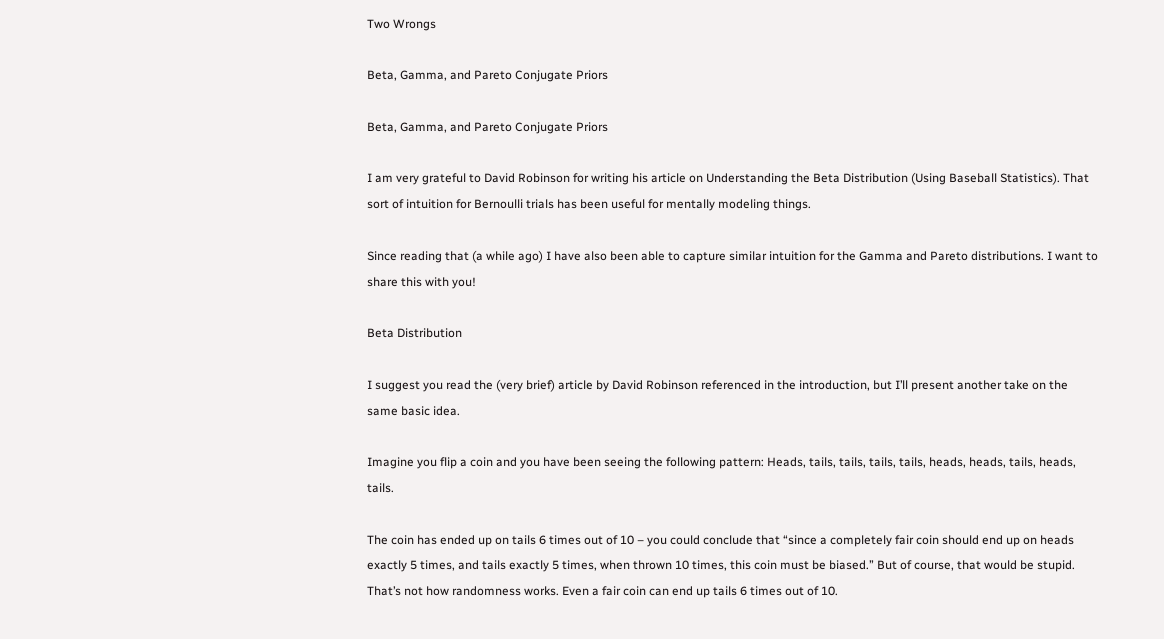Two Wrongs

Beta, Gamma, and Pareto Conjugate Priors

Beta, Gamma, and Pareto Conjugate Priors

I am very grateful to David Robinson for writing his article on Understanding the Beta Distribution (Using Baseball Statistics). That sort of intuition for Bernoulli trials has been useful for mentally modeling things.

Since reading that (a while ago) I have also been able to capture similar intuition for the Gamma and Pareto distributions. I want to share this with you!

Beta Distribution

I suggest you read the (very brief) article by David Robinson referenced in the introduction, but I’ll present another take on the same basic idea.

Imagine you flip a coin and you have been seeing the following pattern: Heads, tails, tails, tails, tails, heads, heads, tails, heads, tails.

The coin has ended up on tails 6 times out of 10 – you could conclude that “since a completely fair coin should end up on heads exactly 5 times, and tails exactly 5 times, when thrown 10 times, this coin must be biased.” But of course, that would be stupid. That’s not how randomness works. Even a fair coin can end up tails 6 times out of 10.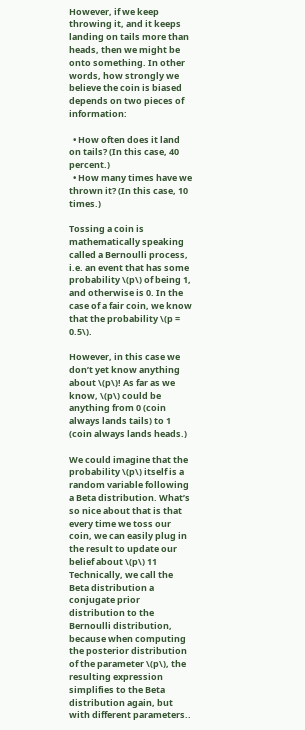However, if we keep throwing it, and it keeps landing on tails more than heads, then we might be onto something. In other words, how strongly we believe the coin is biased depends on two pieces of information:

  • How often does it land on tails? (In this case, 40 percent.)
  • How many times have we thrown it? (In this case, 10 times.)

Tossing a coin is mathematically speaking called a Bernoulli process, i.e. an event that has some probability \(p\) of being 1, and otherwise is 0. In the case of a fair coin, we know that the probability \(p = 0.5\).

However, in this case we don’t yet know anything about \(p\)! As far as we know, \(p\) could be anything from 0 (coin always lands tails) to 1 (coin always lands heads.)

We could imagine that the probability \(p\) itself is a random variable following a Beta distribution. What’s so nice about that is that every time we toss our coin, we can easily plug in the result to update our belief about \(p\) 11 Technically, we call the Beta distribution a conjugate prior distribution to the Bernoulli distribution, because when computing the posterior distribution of the parameter \(p\), the resulting expression simplifies to the Beta distribution again, but with different parameters..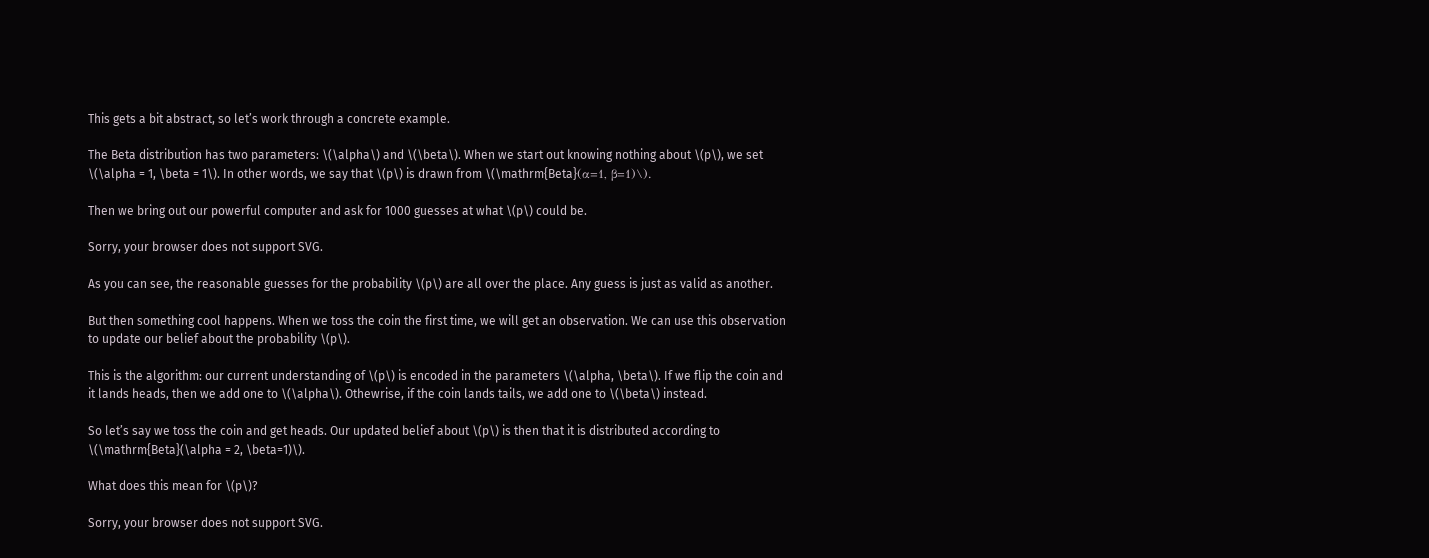This gets a bit abstract, so let’s work through a concrete example.

The Beta distribution has two parameters: \(\alpha\) and \(\beta\). When we start out knowing nothing about \(p\), we set \(\alpha = 1, \beta = 1\). In other words, we say that \(p\) is drawn from \(\mathrm{Beta}(α=1, β=1)\).

Then we bring out our powerful computer and ask for 1000 guesses at what \(p\) could be.

Sorry, your browser does not support SVG.

As you can see, the reasonable guesses for the probability \(p\) are all over the place. Any guess is just as valid as another.

But then something cool happens. When we toss the coin the first time, we will get an observation. We can use this observation to update our belief about the probability \(p\).

This is the algorithm: our current understanding of \(p\) is encoded in the parameters \(\alpha, \beta\). If we flip the coin and it lands heads, then we add one to \(\alpha\). Othewrise, if the coin lands tails, we add one to \(\beta\) instead.

So let’s say we toss the coin and get heads. Our updated belief about \(p\) is then that it is distributed according to \(\mathrm{Beta}(\alpha = 2, \beta=1)\).

What does this mean for \(p\)?

Sorry, your browser does not support SVG.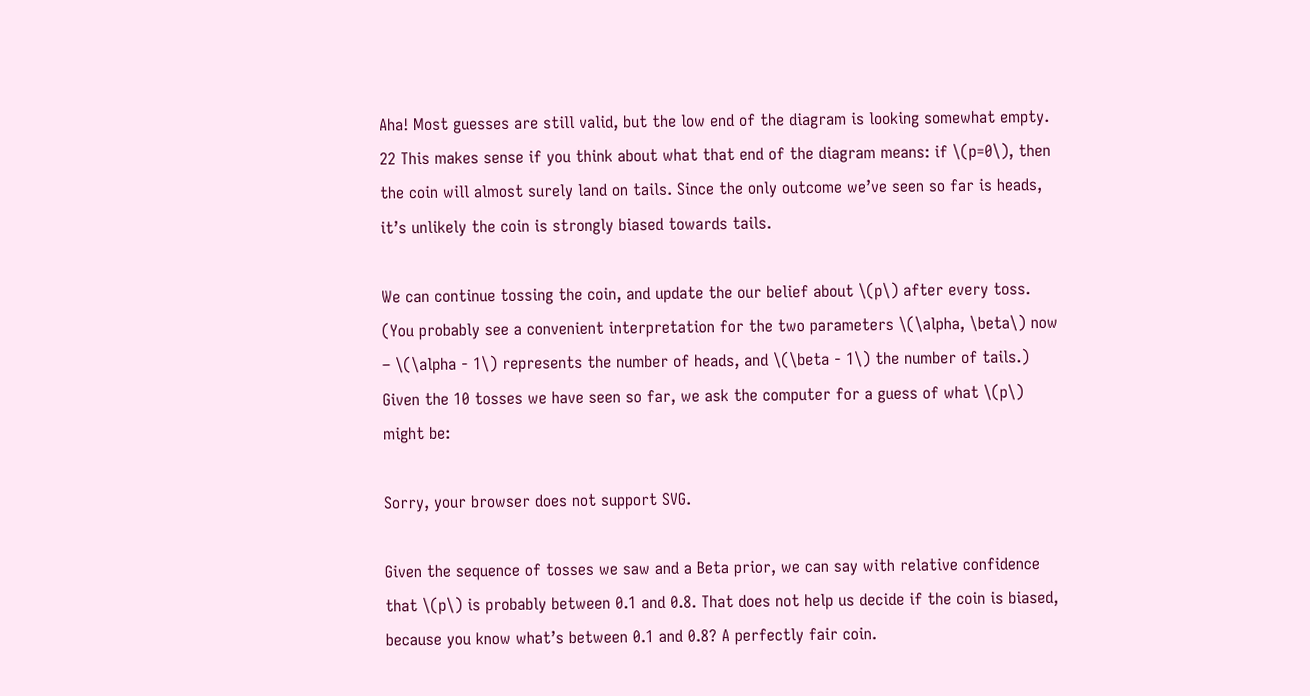Aha! Most guesses are still valid, but the low end of the diagram is looking somewhat empty. 22 This makes sense if you think about what that end of the diagram means: if \(p=0\), then the coin will almost surely land on tails. Since the only outcome we’ve seen so far is heads, it’s unlikely the coin is strongly biased towards tails.

We can continue tossing the coin, and update the our belief about \(p\) after every toss. (You probably see a convenient interpretation for the two parameters \(\alpha, \beta\) now – \(\alpha - 1\) represents the number of heads, and \(\beta - 1\) the number of tails.) Given the 10 tosses we have seen so far, we ask the computer for a guess of what \(p\) might be:

Sorry, your browser does not support SVG.

Given the sequence of tosses we saw and a Beta prior, we can say with relative confidence that \(p\) is probably between 0.1 and 0.8. That does not help us decide if the coin is biased, because you know what’s between 0.1 and 0.8? A perfectly fair coin.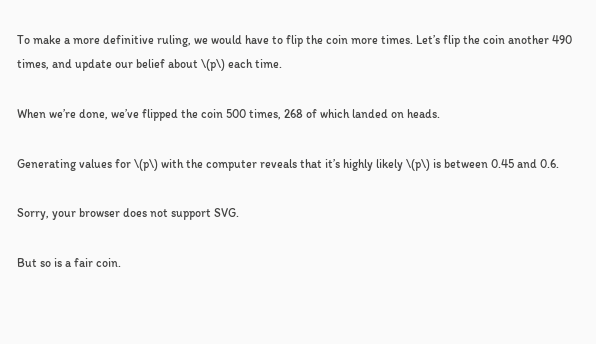To make a more definitive ruling, we would have to flip the coin more times. Let’s flip the coin another 490 times, and update our belief about \(p\) each time.

When we’re done, we’ve flipped the coin 500 times, 268 of which landed on heads.

Generating values for \(p\) with the computer reveals that it’s highly likely \(p\) is between 0.45 and 0.6.

Sorry, your browser does not support SVG.

But so is a fair coin.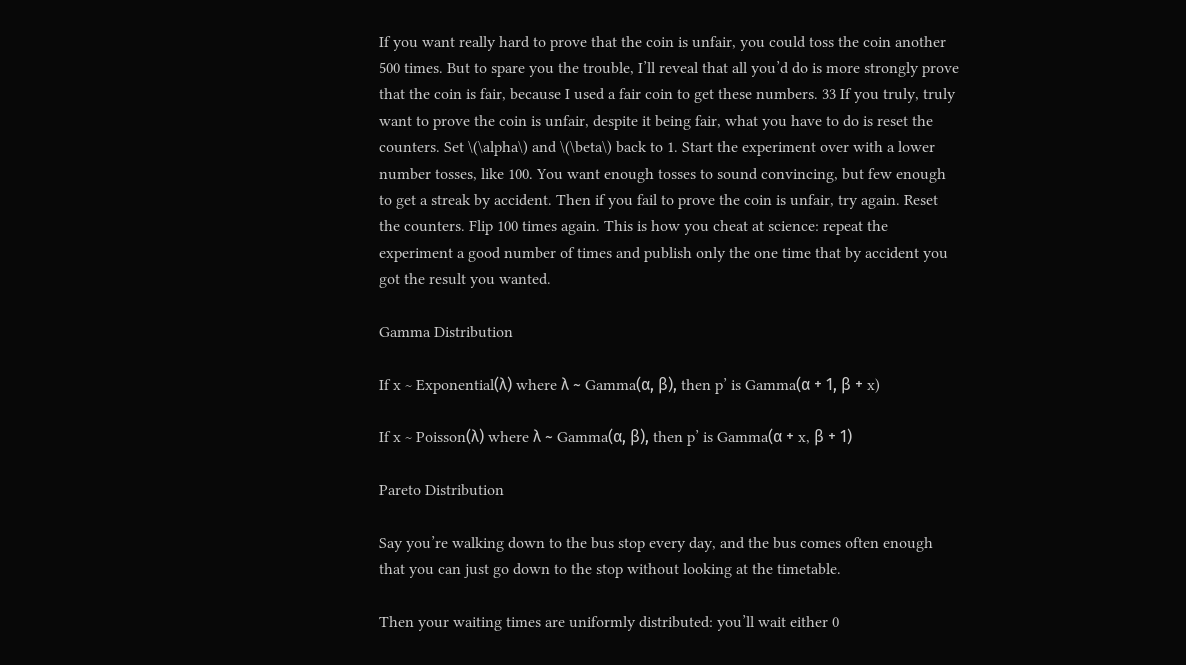If you want really hard to prove that the coin is unfair, you could toss the coin another 500 times. But to spare you the trouble, I’ll reveal that all you’d do is more strongly prove that the coin is fair, because I used a fair coin to get these numbers. 33 If you truly, truly want to prove the coin is unfair, despite it being fair, what you have to do is reset the counters. Set \(\alpha\) and \(\beta\) back to 1. Start the experiment over with a lower number tosses, like 100. You want enough tosses to sound convincing, but few enough to get a streak by accident. Then if you fail to prove the coin is unfair, try again. Reset the counters. Flip 100 times again. This is how you cheat at science: repeat the experiment a good number of times and publish only the one time that by accident you got the result you wanted.

Gamma Distribution

If x ~ Exponential(λ) where λ ~ Gamma(α, β), then p’ is Gamma(α + 1, β + x)

If x ~ Poisson(λ) where λ ~ Gamma(α, β), then p’ is Gamma(α + x, β + 1)

Pareto Distribution

Say you’re walking down to the bus stop every day, and the bus comes often enough that you can just go down to the stop without looking at the timetable.

Then your waiting times are uniformly distributed: you’ll wait either 0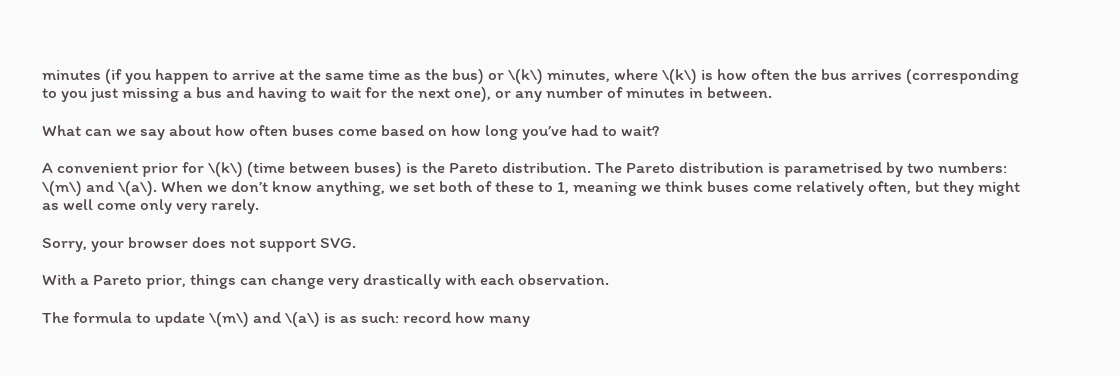minutes (if you happen to arrive at the same time as the bus) or \(k\) minutes, where \(k\) is how often the bus arrives (corresponding to you just missing a bus and having to wait for the next one), or any number of minutes in between.

What can we say about how often buses come based on how long you’ve had to wait?

A convenient prior for \(k\) (time between buses) is the Pareto distribution. The Pareto distribution is parametrised by two numbers: \(m\) and \(a\). When we don’t know anything, we set both of these to 1, meaning we think buses come relatively often, but they might as well come only very rarely.

Sorry, your browser does not support SVG.

With a Pareto prior, things can change very drastically with each observation.

The formula to update \(m\) and \(a\) is as such: record how many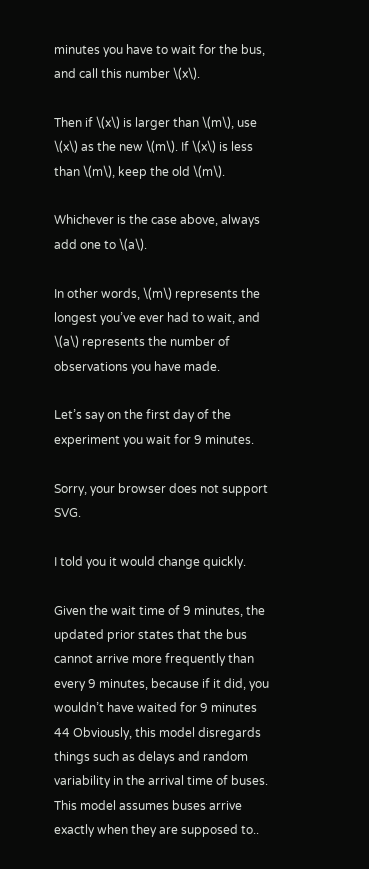minutes you have to wait for the bus, and call this number \(x\).

Then if \(x\) is larger than \(m\), use \(x\) as the new \(m\). If \(x\) is less than \(m\), keep the old \(m\).

Whichever is the case above, always add one to \(a\).

In other words, \(m\) represents the longest you’ve ever had to wait, and \(a\) represents the number of observations you have made.

Let’s say on the first day of the experiment you wait for 9 minutes.

Sorry, your browser does not support SVG.

I told you it would change quickly.

Given the wait time of 9 minutes, the updated prior states that the bus cannot arrive more frequently than every 9 minutes, because if it did, you wouldn’t have waited for 9 minutes 44 Obviously, this model disregards things such as delays and random variability in the arrival time of buses. This model assumes buses arrive exactly when they are supposed to..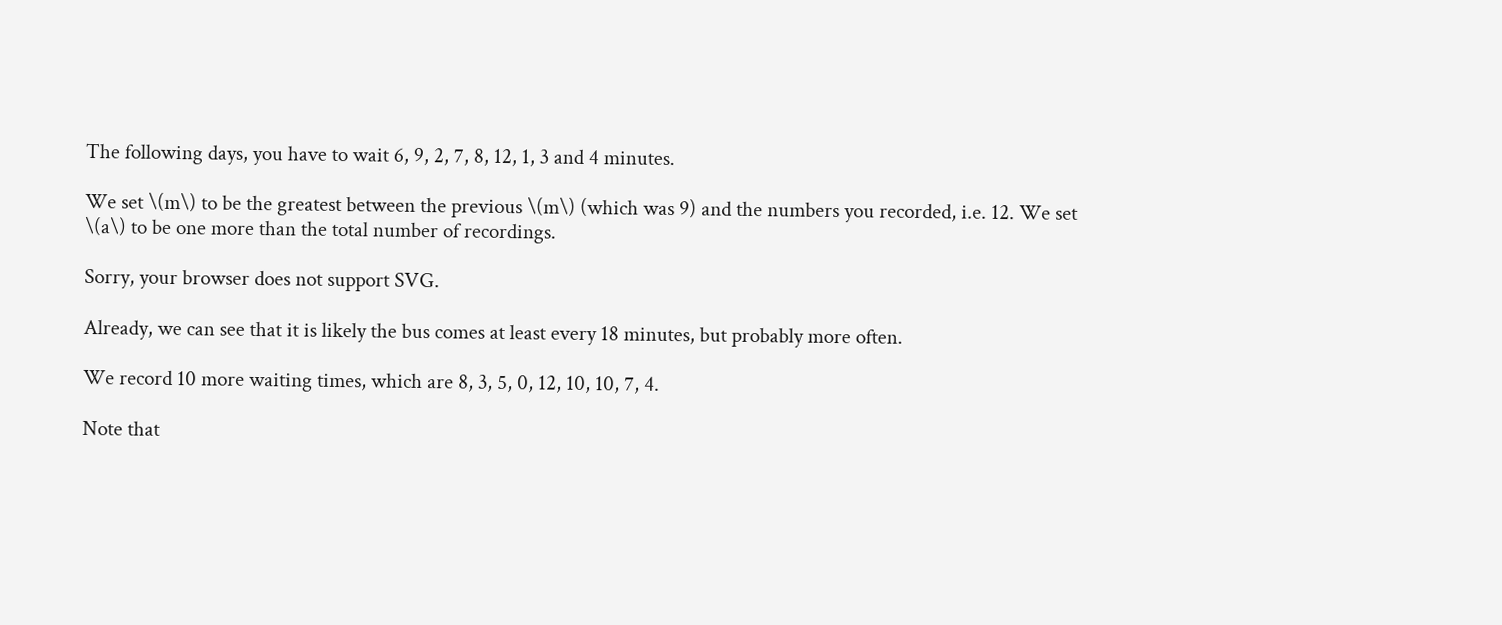The following days, you have to wait 6, 9, 2, 7, 8, 12, 1, 3 and 4 minutes.

We set \(m\) to be the greatest between the previous \(m\) (which was 9) and the numbers you recorded, i.e. 12. We set \(a\) to be one more than the total number of recordings.

Sorry, your browser does not support SVG.

Already, we can see that it is likely the bus comes at least every 18 minutes, but probably more often.

We record 10 more waiting times, which are 8, 3, 5, 0, 12, 10, 10, 7, 4.

Note that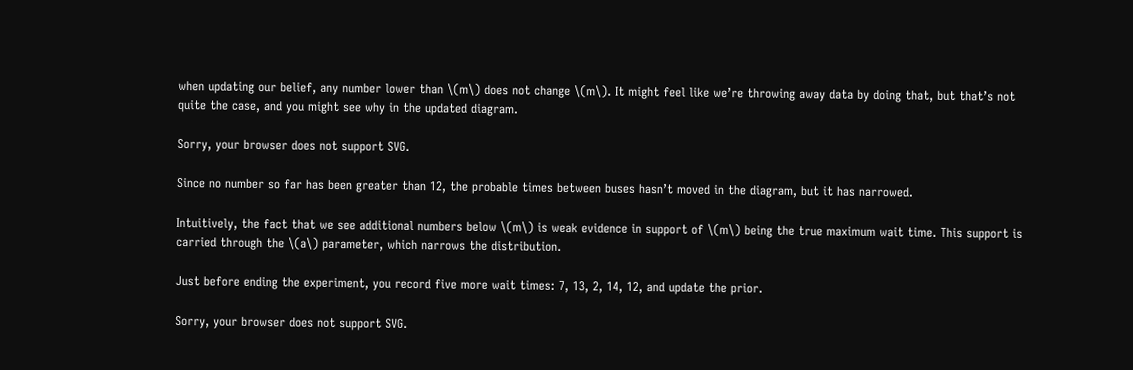when updating our belief, any number lower than \(m\) does not change \(m\). It might feel like we’re throwing away data by doing that, but that’s not quite the case, and you might see why in the updated diagram.

Sorry, your browser does not support SVG.

Since no number so far has been greater than 12, the probable times between buses hasn’t moved in the diagram, but it has narrowed.

Intuitively, the fact that we see additional numbers below \(m\) is weak evidence in support of \(m\) being the true maximum wait time. This support is carried through the \(a\) parameter, which narrows the distribution.

Just before ending the experiment, you record five more wait times: 7, 13, 2, 14, 12, and update the prior.

Sorry, your browser does not support SVG.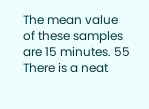The mean value of these samples are 15 minutes. 55 There is a neat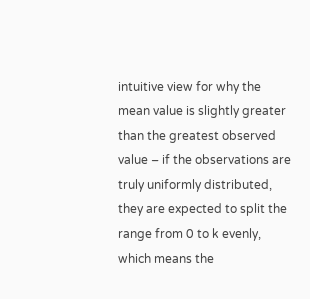intuitive view for why the mean value is slightly greater than the greatest observed value – if the observations are truly uniformly distributed, they are expected to split the range from 0 to k evenly, which means the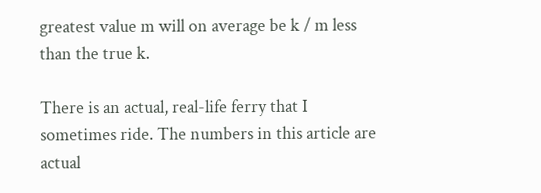greatest value m will on average be k / m less than the true k.

There is an actual, real-life ferry that I sometimes ride. The numbers in this article are actual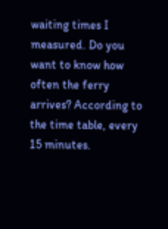waiting times I measured. Do you want to know how often the ferry arrives? According to the time table, every 15 minutes.